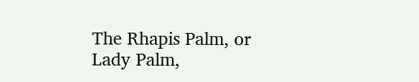The Rhapis Palm, or Lady Palm,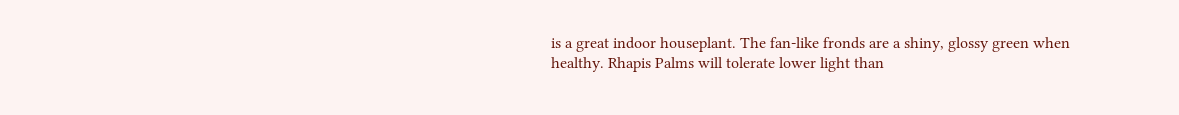is a great indoor houseplant. The fan-like fronds are a shiny, glossy green when healthy. Rhapis Palms will tolerate lower light than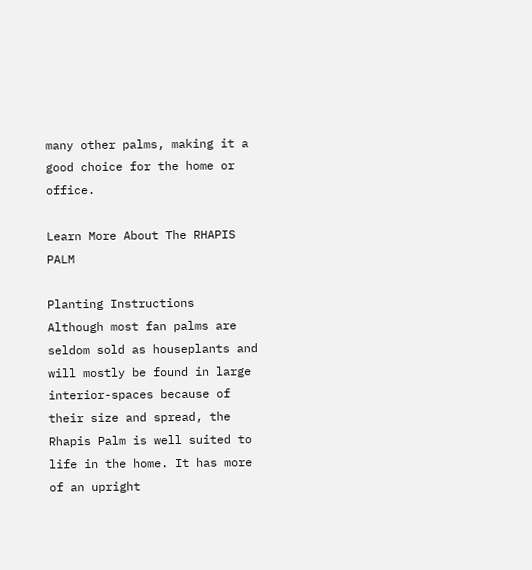many other palms, making it a good choice for the home or office.

Learn More About The RHAPIS PALM

Planting Instructions
Although most fan palms are seldom sold as houseplants and will mostly be found in large interior-spaces because of their size and spread, the Rhapis Palm is well suited to life in the home. It has more of an upright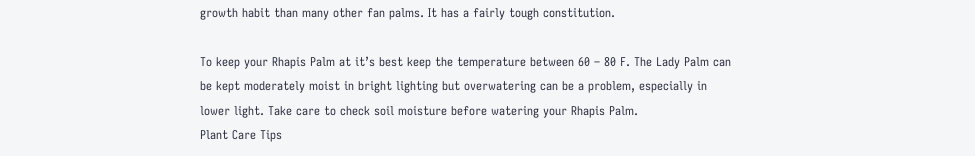growth habit than many other fan palms. It has a fairly tough constitution.

To keep your Rhapis Palm at it’s best keep the temperature between 60 – 80 F. The Lady Palm can be kept moderately moist in bright lighting but overwatering can be a problem, especially in lower light. Take care to check soil moisture before watering your Rhapis Palm.
Plant Care Tips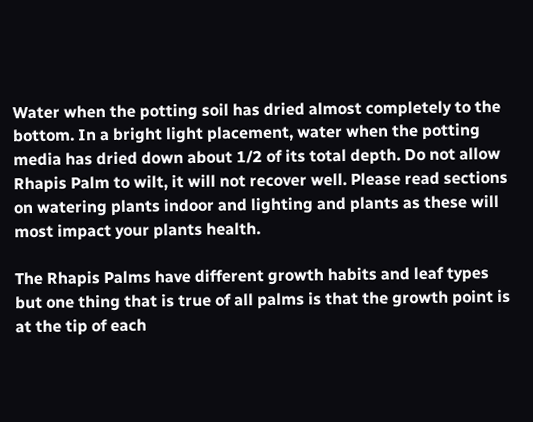Water when the potting soil has dried almost completely to the bottom. In a bright light placement, water when the potting media has dried down about 1/2 of its total depth. Do not allow Rhapis Palm to wilt, it will not recover well. Please read sections on watering plants indoor and lighting and plants as these will most impact your plants health.

The Rhapis Palms have different growth habits and leaf types but one thing that is true of all palms is that the growth point is at the tip of each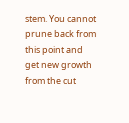stem. You cannot prune back from this point and get new growth from the cut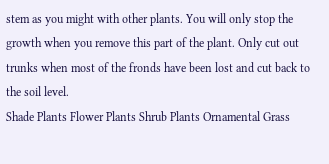stem as you might with other plants. You will only stop the growth when you remove this part of the plant. Only cut out trunks when most of the fronds have been lost and cut back to the soil level.
Shade Plants Flower Plants Shrub Plants Ornamental Grass